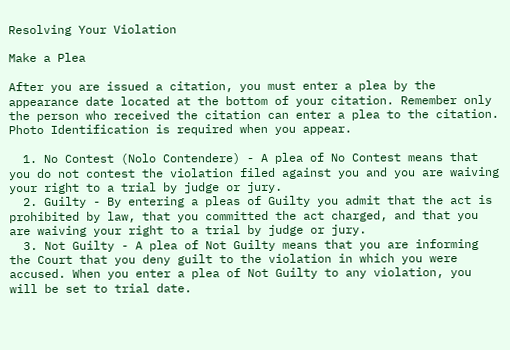Resolving Your Violation

Make a Plea

After you are issued a citation, you must enter a plea by the appearance date located at the bottom of your citation. Remember only the person who received the citation can enter a plea to the citation. Photo Identification is required when you appear.

  1. No Contest (Nolo Contendere) - A plea of No Contest means that you do not contest the violation filed against you and you are waiving your right to a trial by judge or jury.
  2. Guilty - By entering a pleas of Guilty you admit that the act is prohibited by law, that you committed the act charged, and that you are waiving your right to a trial by judge or jury.
  3. Not Guilty - A plea of Not Guilty means that you are informing the Court that you deny guilt to the violation in which you were accused. When you enter a plea of Not Guilty to any violation, you will be set to trial date.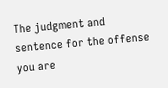The judgment and sentence for the offense you are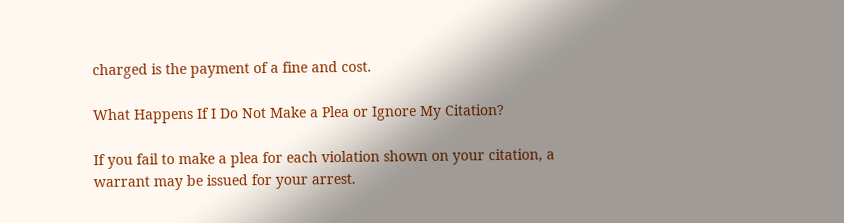charged is the payment of a fine and cost.

What Happens If I Do Not Make a Plea or Ignore My Citation?

If you fail to make a plea for each violation shown on your citation, a warrant may be issued for your arrest.